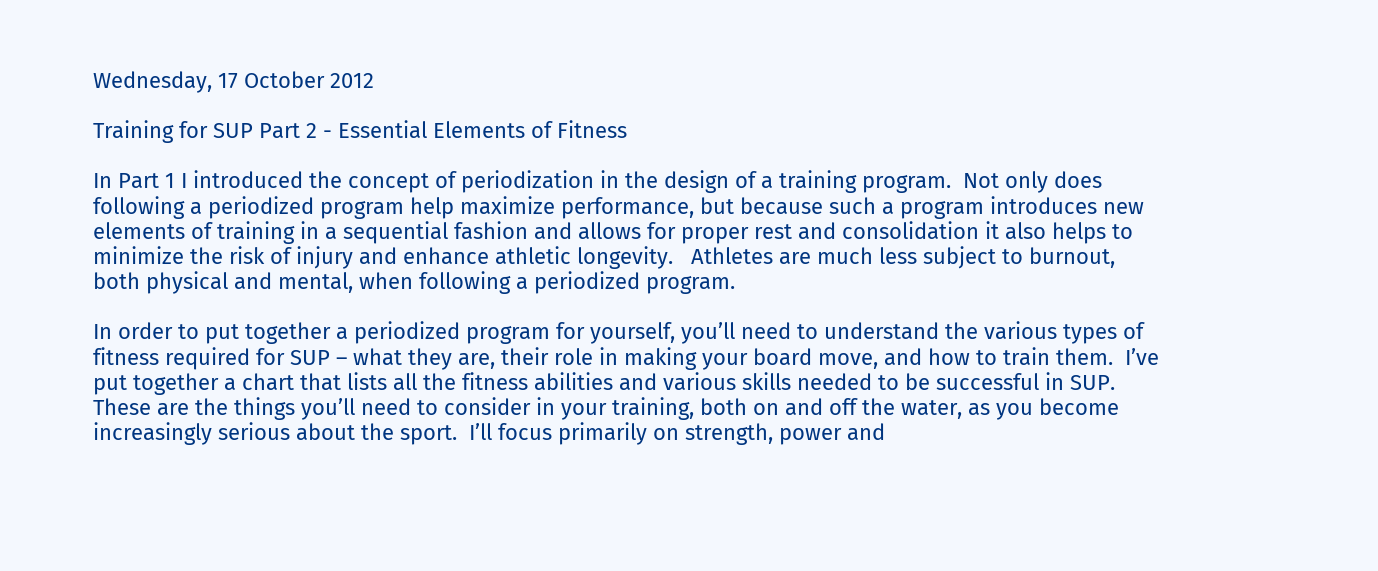Wednesday, 17 October 2012

Training for SUP Part 2 - Essential Elements of Fitness

In Part 1 I introduced the concept of periodization in the design of a training program.  Not only does following a periodized program help maximize performance, but because such a program introduces new elements of training in a sequential fashion and allows for proper rest and consolidation it also helps to minimize the risk of injury and enhance athletic longevity.   Athletes are much less subject to burnout, both physical and mental, when following a periodized program.

In order to put together a periodized program for yourself, you’ll need to understand the various types of fitness required for SUP – what they are, their role in making your board move, and how to train them.  I’ve put together a chart that lists all the fitness abilities and various skills needed to be successful in SUP.  These are the things you’ll need to consider in your training, both on and off the water, as you become increasingly serious about the sport.  I’ll focus primarily on strength, power and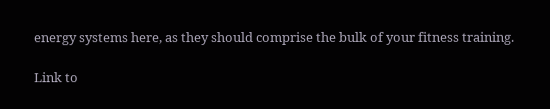energy systems here, as they should comprise the bulk of your fitness training.

Link to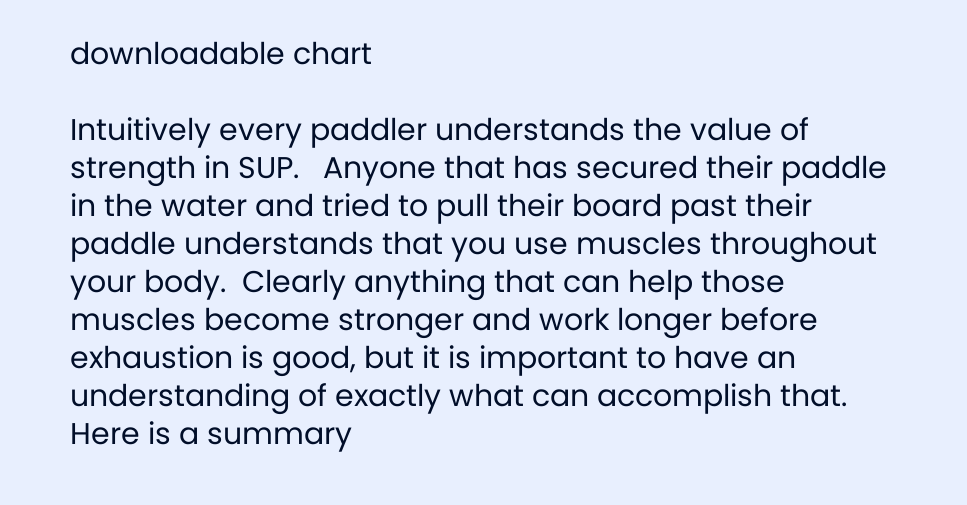downloadable chart

Intuitively every paddler understands the value of strength in SUP.   Anyone that has secured their paddle in the water and tried to pull their board past their paddle understands that you use muscles throughout your body.  Clearly anything that can help those muscles become stronger and work longer before exhaustion is good, but it is important to have an understanding of exactly what can accomplish that.  Here is a summary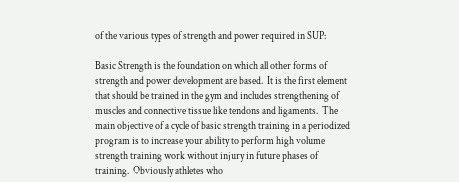of the various types of strength and power required in SUP:

Basic Strength is the foundation on which all other forms of strength and power development are based.  It is the first element that should be trained in the gym and includes strengthening of muscles and connective tissue like tendons and ligaments.  The main objective of a cycle of basic strength training in a periodized program is to increase your ability to perform high volume strength training work without injury in future phases of training.  Obviously athletes who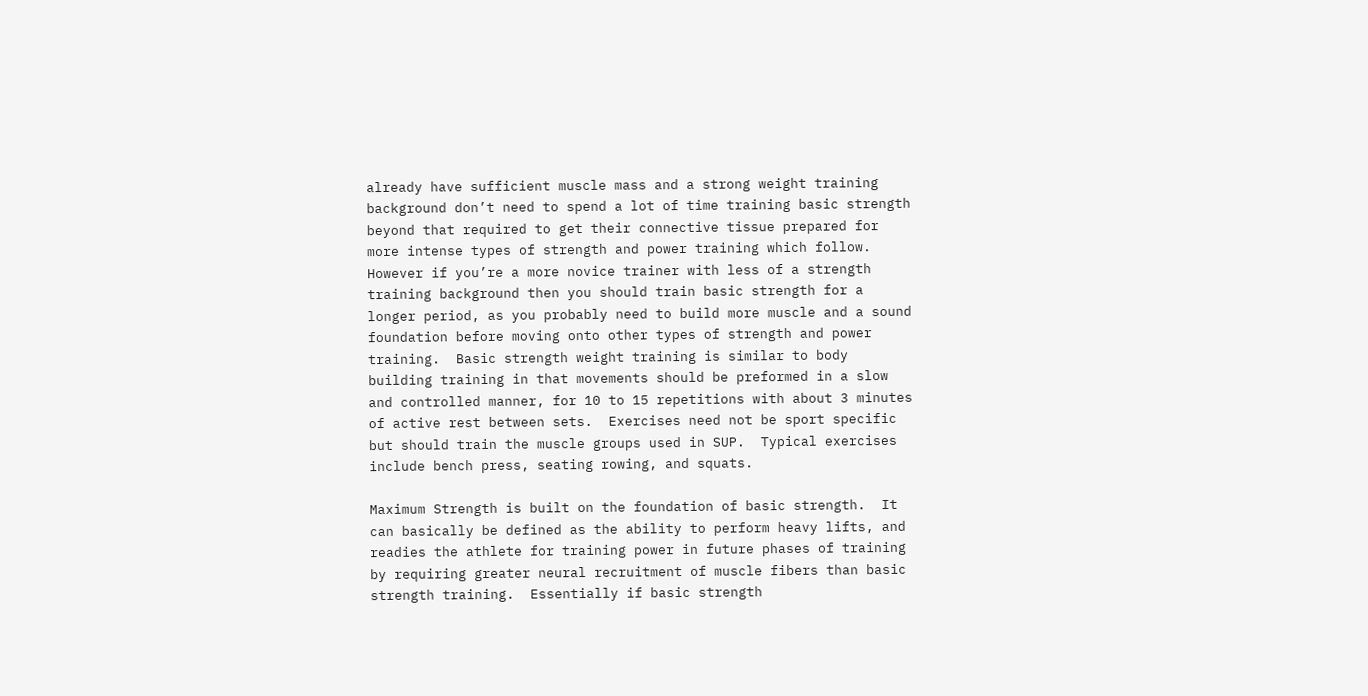already have sufficient muscle mass and a strong weight training background don’t need to spend a lot of time training basic strength beyond that required to get their connective tissue prepared for more intense types of strength and power training which follow.  However if you’re a more novice trainer with less of a strength training background then you should train basic strength for a longer period, as you probably need to build more muscle and a sound foundation before moving onto other types of strength and power training.  Basic strength weight training is similar to body building training in that movements should be preformed in a slow and controlled manner, for 10 to 15 repetitions with about 3 minutes of active rest between sets.  Exercises need not be sport specific but should train the muscle groups used in SUP.  Typical exercises include bench press, seating rowing, and squats.

Maximum Strength is built on the foundation of basic strength.  It can basically be defined as the ability to perform heavy lifts, and readies the athlete for training power in future phases of training by requiring greater neural recruitment of muscle fibers than basic strength training.  Essentially if basic strength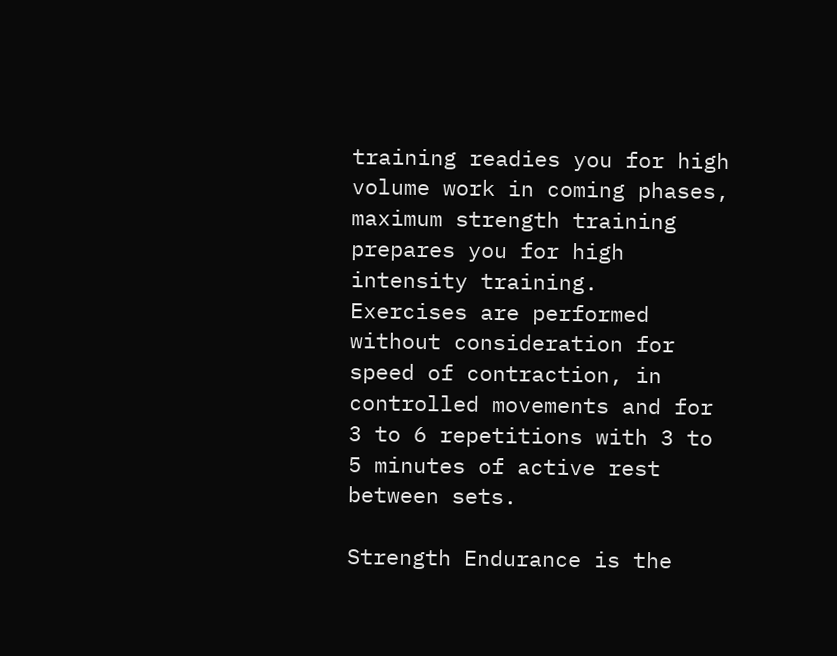training readies you for high volume work in coming phases, maximum strength training prepares you for high intensity training.  Exercises are performed without consideration for speed of contraction, in controlled movements and for 3 to 6 repetitions with 3 to 5 minutes of active rest between sets.

Strength Endurance is the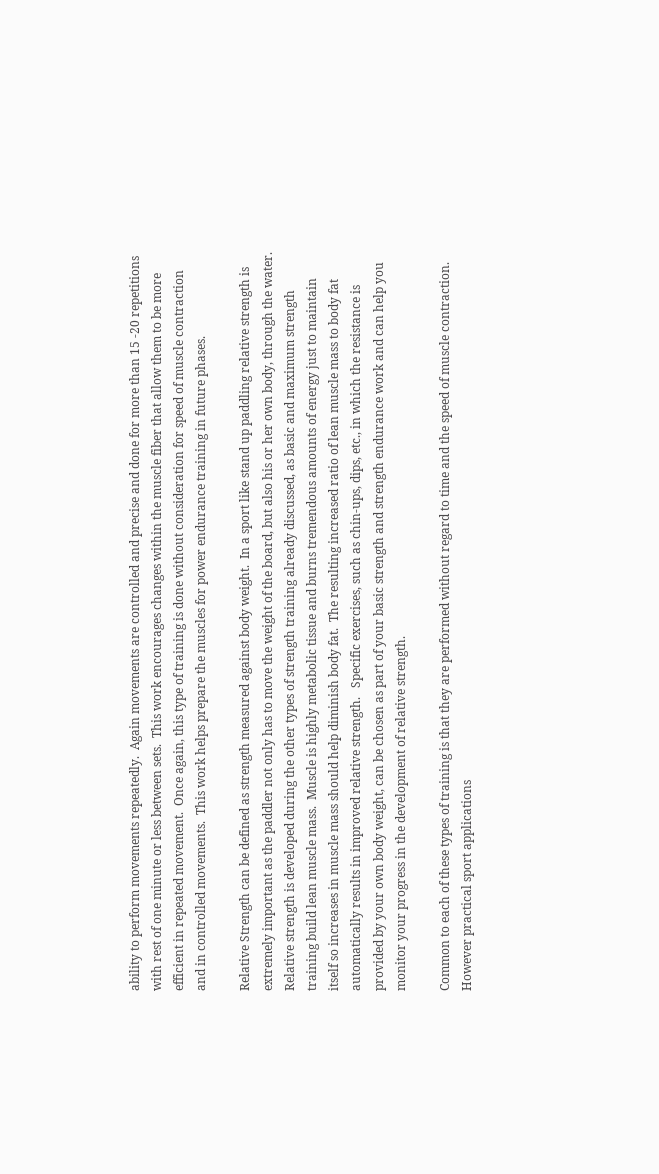ability to perform movements repeatedly.  Again movements are controlled and precise and done for more than 15 -20 repetitions with rest of one minute or less between sets.  This work encourages changes within the muscle fiber that allow them to be more efficient in repeated movement.  Once again, this type of training is done without consideration for speed of muscle contraction and in controlled movements.  This work helps prepare the muscles for power endurance training in future phases.

Relative Strength can be defined as strength measured against body weight.  In a sport like stand up paddling relative strength is extremely important as the paddler not only has to move the weight of the board, but also his or her own body, through the water.   Relative strength is developed during the other types of strength training already discussed, as basic and maximum strength training build lean muscle mass.  Muscle is highly metabolic tissue and burns tremendous amounts of energy just to maintain itself so increases in muscle mass should help diminish body fat.  The resulting increased ratio of lean muscle mass to body fat automatically results in improved relative strength.   Specific exercises, such as chin-ups, dips, etc., in which the resistance is provided by your own body weight, can be chosen as part of your basic strength and strength endurance work and can help you monitor your progress in the development of relative strength.

Common to each of these types of training is that they are performed without regard to time and the speed of muscle contraction.  However practical sport applications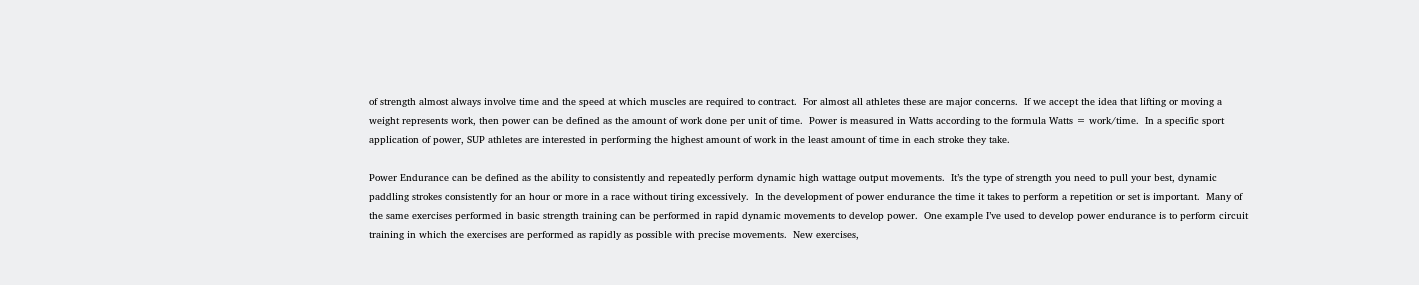of strength almost always involve time and the speed at which muscles are required to contract.  For almost all athletes these are major concerns.  If we accept the idea that lifting or moving a weight represents work, then power can be defined as the amount of work done per unit of time.  Power is measured in Watts according to the formula Watts = work/time.  In a specific sport application of power, SUP athletes are interested in performing the highest amount of work in the least amount of time in each stroke they take.

Power Endurance can be defined as the ability to consistently and repeatedly perform dynamic high wattage output movements.  It’s the type of strength you need to pull your best, dynamic paddling strokes consistently for an hour or more in a race without tiring excessively.  In the development of power endurance the time it takes to perform a repetition or set is important.  Many of the same exercises performed in basic strength training can be performed in rapid dynamic movements to develop power.  One example I’ve used to develop power endurance is to perform circuit training in which the exercises are performed as rapidly as possible with precise movements.  New exercises,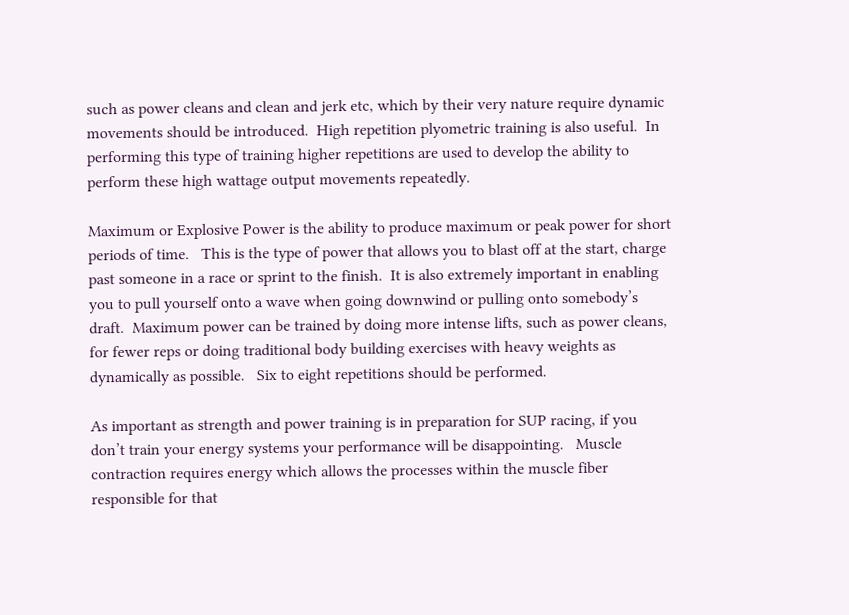such as power cleans and clean and jerk etc, which by their very nature require dynamic movements should be introduced.  High repetition plyometric training is also useful.  In performing this type of training higher repetitions are used to develop the ability to perform these high wattage output movements repeatedly.

Maximum or Explosive Power is the ability to produce maximum or peak power for short periods of time.   This is the type of power that allows you to blast off at the start, charge past someone in a race or sprint to the finish.  It is also extremely important in enabling you to pull yourself onto a wave when going downwind or pulling onto somebody’s draft.  Maximum power can be trained by doing more intense lifts, such as power cleans, for fewer reps or doing traditional body building exercises with heavy weights as dynamically as possible.   Six to eight repetitions should be performed.

As important as strength and power training is in preparation for SUP racing, if you don’t train your energy systems your performance will be disappointing.   Muscle contraction requires energy which allows the processes within the muscle fiber responsible for that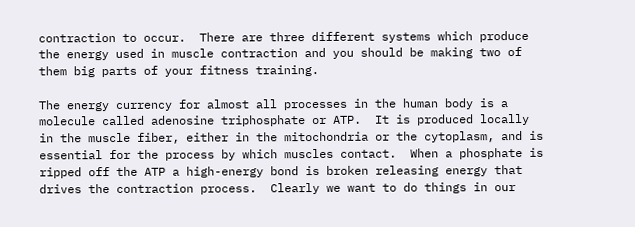contraction to occur.  There are three different systems which produce the energy used in muscle contraction and you should be making two of them big parts of your fitness training.

The energy currency for almost all processes in the human body is a molecule called adenosine triphosphate or ATP.  It is produced locally in the muscle fiber, either in the mitochondria or the cytoplasm, and is essential for the process by which muscles contact.  When a phosphate is ripped off the ATP a high-energy bond is broken releasing energy that drives the contraction process.  Clearly we want to do things in our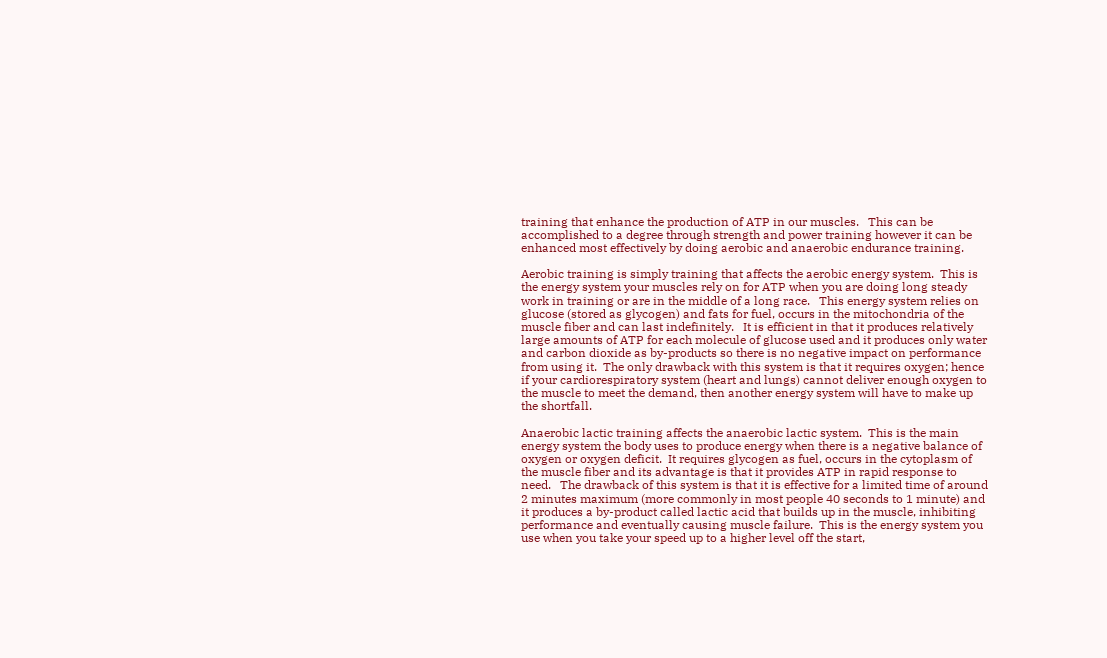training that enhance the production of ATP in our muscles.   This can be accomplished to a degree through strength and power training however it can be enhanced most effectively by doing aerobic and anaerobic endurance training.

Aerobic training is simply training that affects the aerobic energy system.  This is the energy system your muscles rely on for ATP when you are doing long steady work in training or are in the middle of a long race.   This energy system relies on glucose (stored as glycogen) and fats for fuel, occurs in the mitochondria of the muscle fiber and can last indefinitely.   It is efficient in that it produces relatively large amounts of ATP for each molecule of glucose used and it produces only water and carbon dioxide as by-products so there is no negative impact on performance from using it.  The only drawback with this system is that it requires oxygen; hence if your cardiorespiratory system (heart and lungs) cannot deliver enough oxygen to the muscle to meet the demand, then another energy system will have to make up the shortfall.

Anaerobic lactic training affects the anaerobic lactic system.  This is the main energy system the body uses to produce energy when there is a negative balance of oxygen or oxygen deficit.  It requires glycogen as fuel, occurs in the cytoplasm of the muscle fiber and its advantage is that it provides ATP in rapid response to need.   The drawback of this system is that it is effective for a limited time of around 2 minutes maximum (more commonly in most people 40 seconds to 1 minute) and it produces a by-product called lactic acid that builds up in the muscle, inhibiting performance and eventually causing muscle failure.  This is the energy system you use when you take your speed up to a higher level off the start,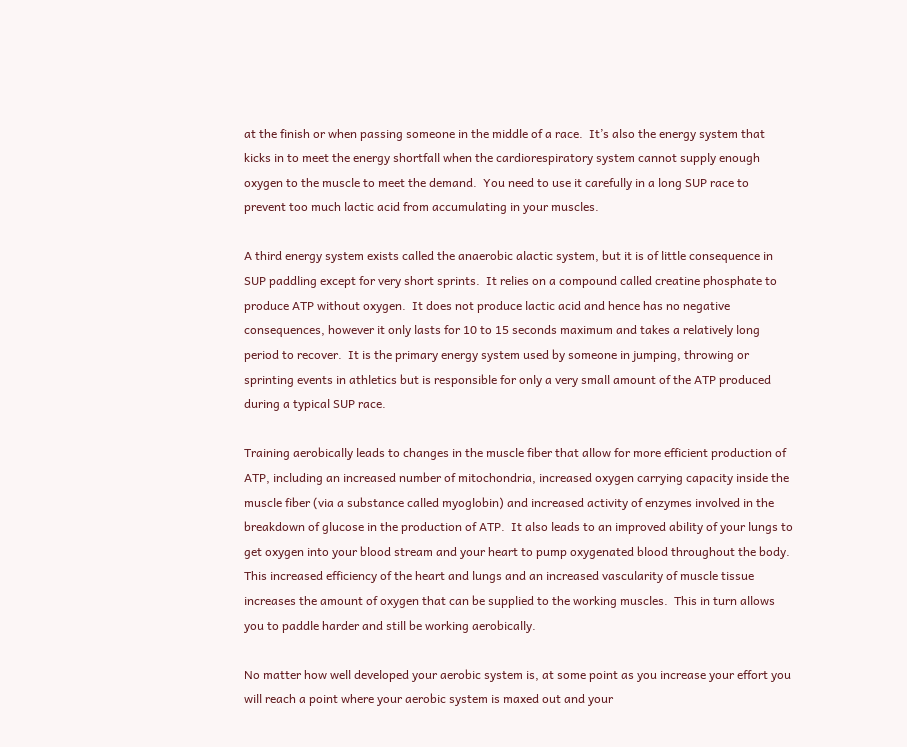at the finish or when passing someone in the middle of a race.  It’s also the energy system that kicks in to meet the energy shortfall when the cardiorespiratory system cannot supply enough oxygen to the muscle to meet the demand.  You need to use it carefully in a long SUP race to prevent too much lactic acid from accumulating in your muscles.

A third energy system exists called the anaerobic alactic system, but it is of little consequence in SUP paddling except for very short sprints.  It relies on a compound called creatine phosphate to produce ATP without oxygen.  It does not produce lactic acid and hence has no negative consequences, however it only lasts for 10 to 15 seconds maximum and takes a relatively long period to recover.  It is the primary energy system used by someone in jumping, throwing or sprinting events in athletics but is responsible for only a very small amount of the ATP produced during a typical SUP race.

Training aerobically leads to changes in the muscle fiber that allow for more efficient production of ATP, including an increased number of mitochondria, increased oxygen carrying capacity inside the muscle fiber (via a substance called myoglobin) and increased activity of enzymes involved in the breakdown of glucose in the production of ATP.  It also leads to an improved ability of your lungs to get oxygen into your blood stream and your heart to pump oxygenated blood throughout the body.  This increased efficiency of the heart and lungs and an increased vascularity of muscle tissue increases the amount of oxygen that can be supplied to the working muscles.  This in turn allows you to paddle harder and still be working aerobically.

No matter how well developed your aerobic system is, at some point as you increase your effort you will reach a point where your aerobic system is maxed out and your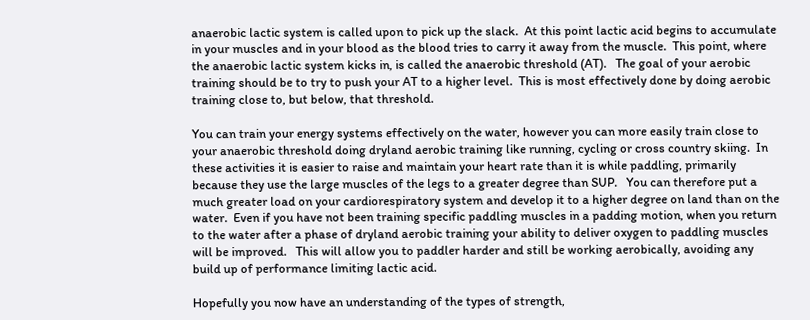anaerobic lactic system is called upon to pick up the slack.  At this point lactic acid begins to accumulate in your muscles and in your blood as the blood tries to carry it away from the muscle.  This point, where the anaerobic lactic system kicks in, is called the anaerobic threshold (AT).   The goal of your aerobic training should be to try to push your AT to a higher level.  This is most effectively done by doing aerobic training close to, but below, that threshold.

You can train your energy systems effectively on the water, however you can more easily train close to your anaerobic threshold doing dryland aerobic training like running, cycling or cross country skiing.  In these activities it is easier to raise and maintain your heart rate than it is while paddling, primarily because they use the large muscles of the legs to a greater degree than SUP.   You can therefore put a much greater load on your cardiorespiratory system and develop it to a higher degree on land than on the water.  Even if you have not been training specific paddling muscles in a padding motion, when you return to the water after a phase of dryland aerobic training your ability to deliver oxygen to paddling muscles will be improved.   This will allow you to paddler harder and still be working aerobically, avoiding any build up of performance limiting lactic acid.

Hopefully you now have an understanding of the types of strength,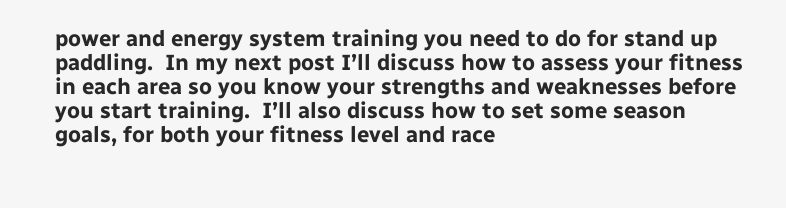power and energy system training you need to do for stand up paddling.  In my next post I’ll discuss how to assess your fitness in each area so you know your strengths and weaknesses before you start training.  I’ll also discuss how to set some season goals, for both your fitness level and race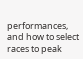performances, and how to select races to peak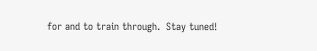for and to train through.  Stay tuned!